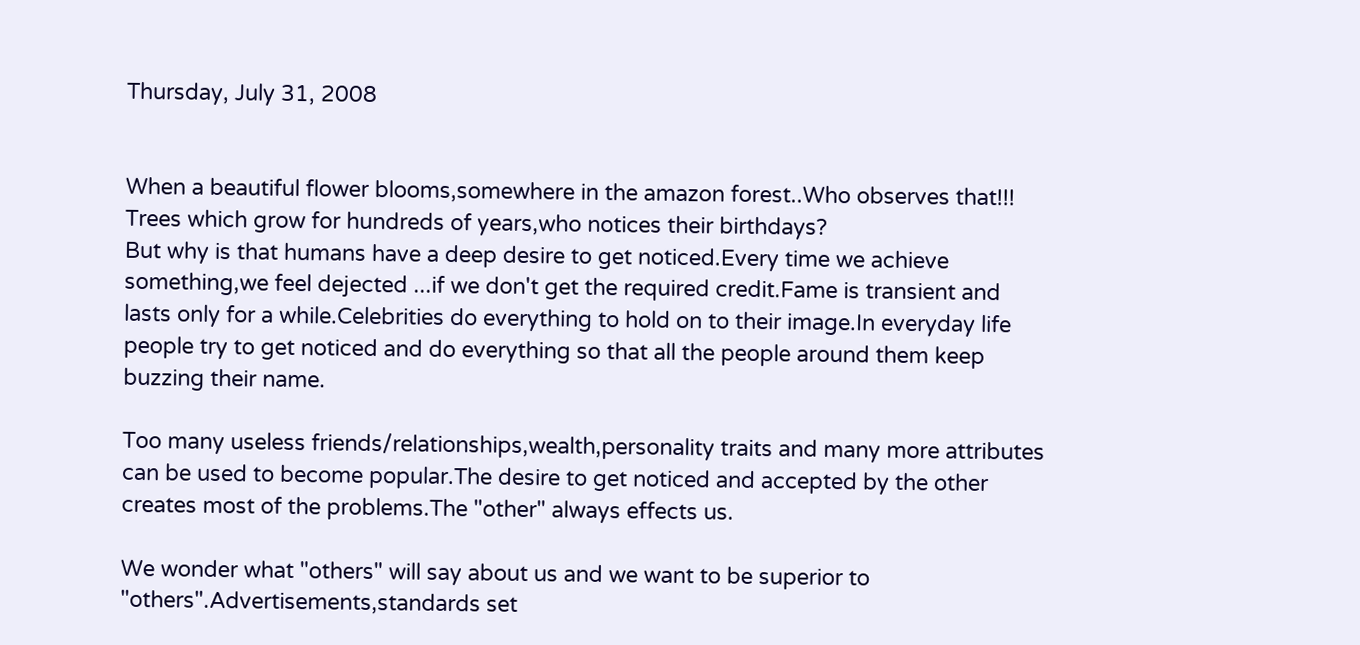Thursday, July 31, 2008


When a beautiful flower blooms,somewhere in the amazon forest..Who observes that!!!
Trees which grow for hundreds of years,who notices their birthdays?
But why is that humans have a deep desire to get noticed.Every time we achieve something,we feel dejected ...if we don't get the required credit.Fame is transient and lasts only for a while.Celebrities do everything to hold on to their image.In everyday life people try to get noticed and do everything so that all the people around them keep buzzing their name.

Too many useless friends/relationships,wealth,personality traits and many more attributes can be used to become popular.The desire to get noticed and accepted by the other creates most of the problems.The "other" always effects us.

We wonder what "others" will say about us and we want to be superior to "others".Advertisements,standards set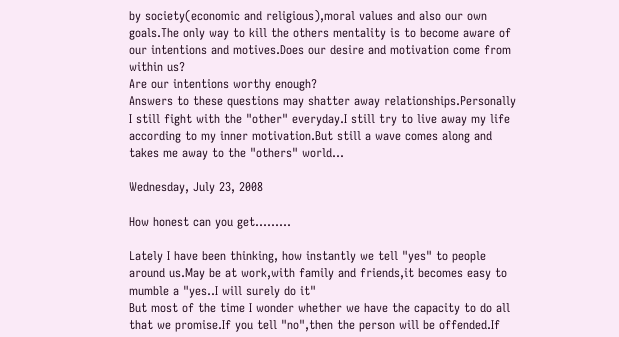by society(economic and religious),moral values and also our own goals.The only way to kill the others mentality is to become aware of our intentions and motives.Does our desire and motivation come from within us?
Are our intentions worthy enough?
Answers to these questions may shatter away relationships.Personally I still fight with the "other" everyday.I still try to live away my life according to my inner motivation.But still a wave comes along and takes me away to the "others" world...

Wednesday, July 23, 2008

How honest can you get.........

Lately I have been thinking, how instantly we tell "yes" to people around us.May be at work,with family and friends,it becomes easy to mumble a "yes..I will surely do it"
But most of the time I wonder whether we have the capacity to do all that we promise.If you tell "no",then the person will be offended.If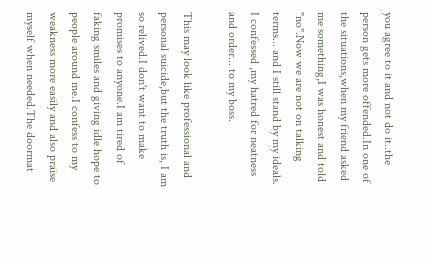you agree to it and not do it..the person gets more offended.In one of the situations,when my friend asked me something,I was honest and told "no".Now we are not on talking terms... and I still stand by my ideals.
I confessed ,my hatred for neatness and order... to my boss.

This may look like professional and personal suicide,but the truth is, I am so relived.I don't want to make promises to anyone.I am tired of faking smiles and giving idle hope to people around me.I confess to my weakness more easily and also praise myself when needed.The doormat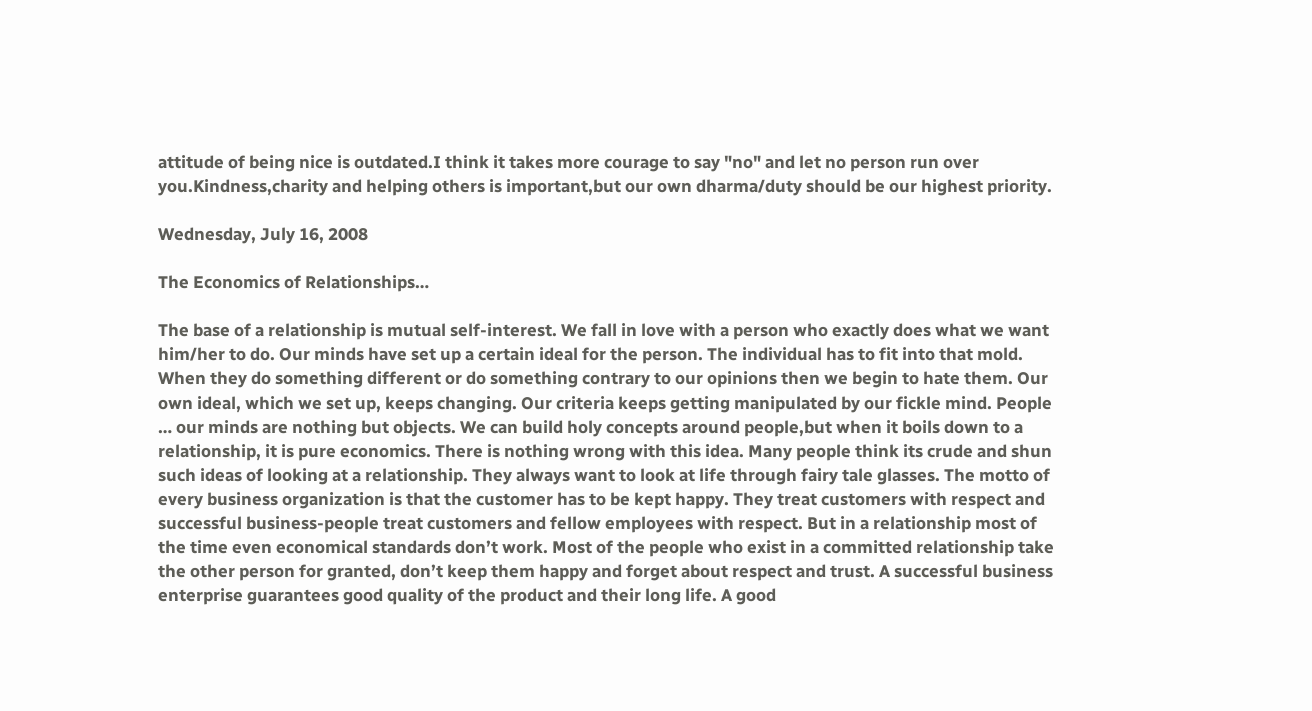attitude of being nice is outdated.I think it takes more courage to say "no" and let no person run over you.Kindness,charity and helping others is important,but our own dharma/duty should be our highest priority.

Wednesday, July 16, 2008

The Economics of Relationships…

The base of a relationship is mutual self-interest. We fall in love with a person who exactly does what we want him/her to do. Our minds have set up a certain ideal for the person. The individual has to fit into that mold. When they do something different or do something contrary to our opinions then we begin to hate them. Our own ideal, which we set up, keeps changing. Our criteria keeps getting manipulated by our fickle mind. People … our minds are nothing but objects. We can build holy concepts around people,but when it boils down to a relationship, it is pure economics. There is nothing wrong with this idea. Many people think its crude and shun such ideas of looking at a relationship. They always want to look at life through fairy tale glasses. The motto of every business organization is that the customer has to be kept happy. They treat customers with respect and successful business-people treat customers and fellow employees with respect. But in a relationship most of the time even economical standards don’t work. Most of the people who exist in a committed relationship take the other person for granted, don’t keep them happy and forget about respect and trust. A successful business enterprise guarantees good quality of the product and their long life. A good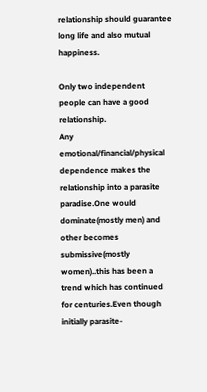relationship should guarantee long life and also mutual happiness.

Only two independent people can have a good relationship.
Any emotional/financial/physical dependence makes the relationship into a parasite paradise.One would dominate(mostly men) and other becomes submissive(mostly women)..this has been a trend which has continued for centuries.Even though initially parasite-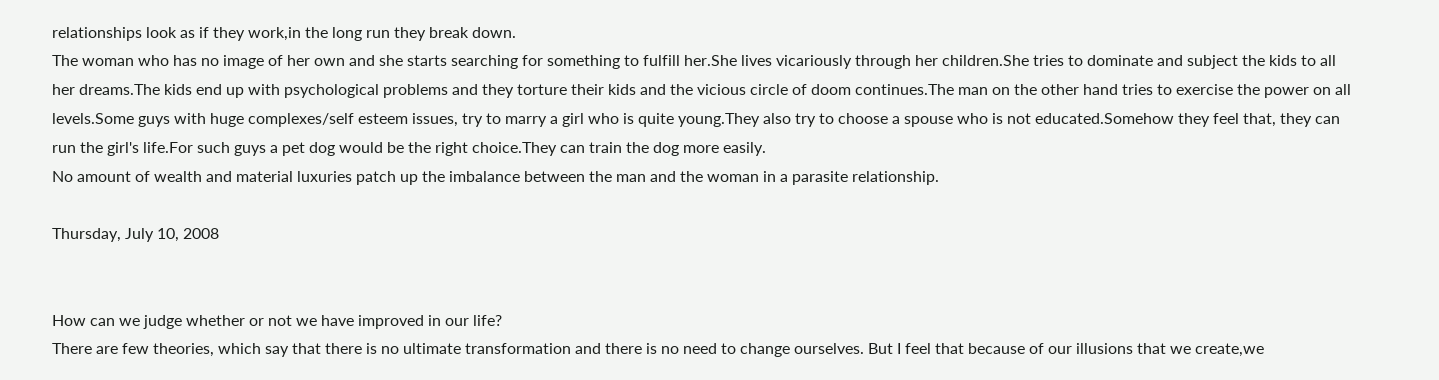relationships look as if they work,in the long run they break down.
The woman who has no image of her own and she starts searching for something to fulfill her.She lives vicariously through her children.She tries to dominate and subject the kids to all her dreams.The kids end up with psychological problems and they torture their kids and the vicious circle of doom continues.The man on the other hand tries to exercise the power on all levels.Some guys with huge complexes/self esteem issues, try to marry a girl who is quite young.They also try to choose a spouse who is not educated.Somehow they feel that, they can run the girl's life.For such guys a pet dog would be the right choice.They can train the dog more easily.
No amount of wealth and material luxuries patch up the imbalance between the man and the woman in a parasite relationship.

Thursday, July 10, 2008


How can we judge whether or not we have improved in our life?
There are few theories, which say that there is no ultimate transformation and there is no need to change ourselves. But I feel that because of our illusions that we create,we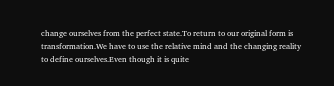change ourselves from the perfect state.To return to our original form is transformation.We have to use the relative mind and the changing reality to define ourselves.Even though it is quite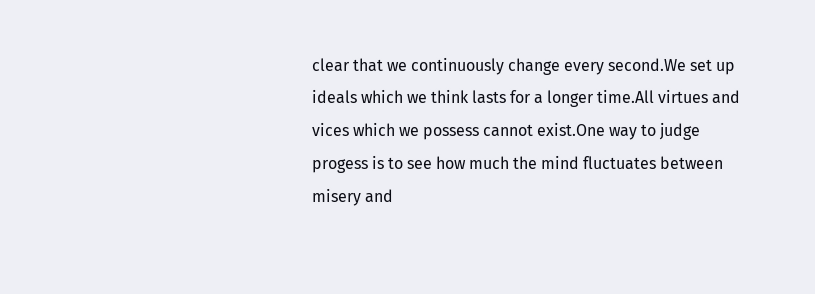clear that we continuously change every second.We set up ideals which we think lasts for a longer time.All virtues and vices which we possess cannot exist.One way to judge progess is to see how much the mind fluctuates between misery and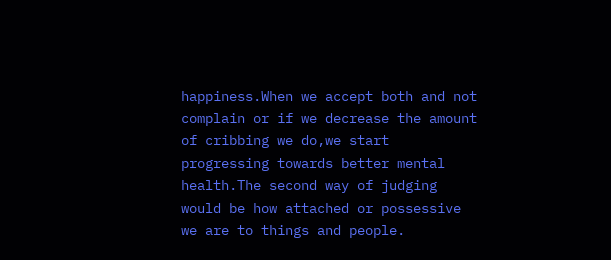happiness.When we accept both and not complain or if we decrease the amount of cribbing we do,we start progressing towards better mental health.The second way of judging would be how attached or possessive we are to things and people.